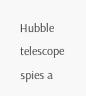Hubble telescope spies a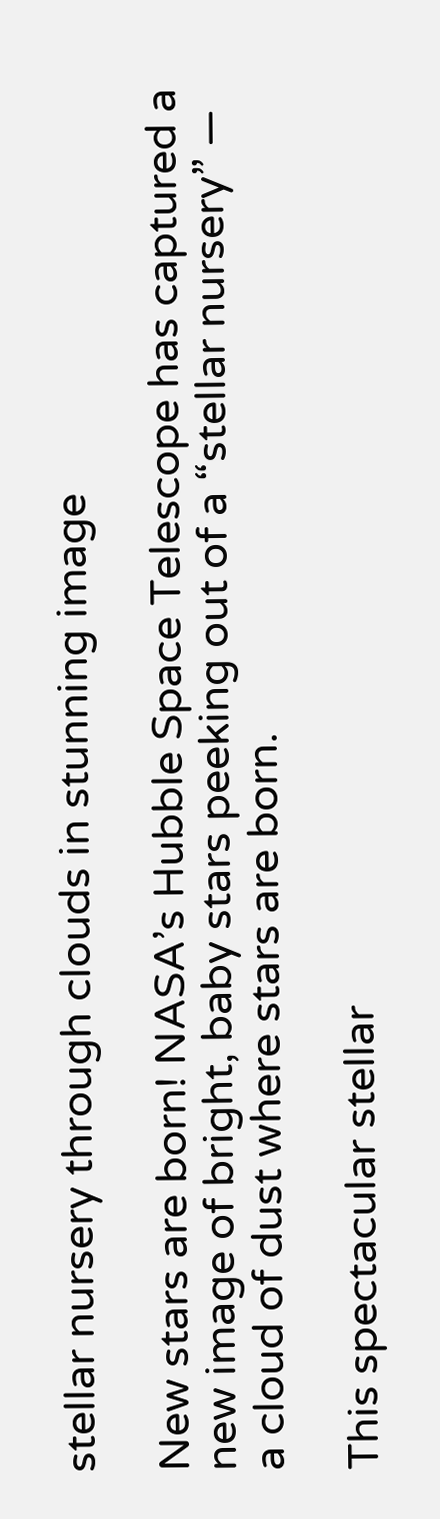stellar nursery through clouds in stunning image

New stars are born! NASA’s Hubble Space Telescope has captured a new image of bright, baby stars peeking out of a “stellar nursery” — a cloud of dust where stars are born.

This spectacular stellar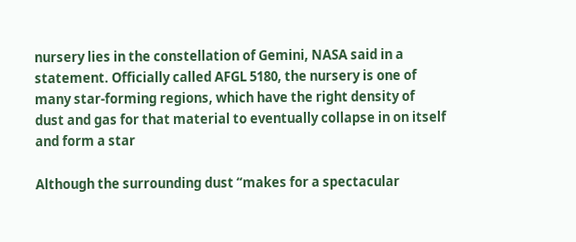nursery lies in the constellation of Gemini, NASA said in a statement. Officially called AFGL 5180, the nursery is one of many star-forming regions, which have the right density of dust and gas for that material to eventually collapse in on itself and form a star

Although the surrounding dust “makes for a spectacular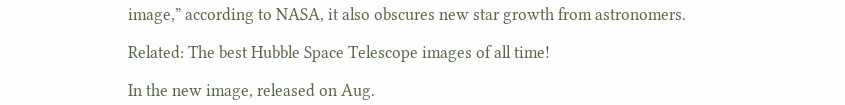image,” according to NASA, it also obscures new star growth from astronomers.

Related: The best Hubble Space Telescope images of all time!

In the new image, released on Aug.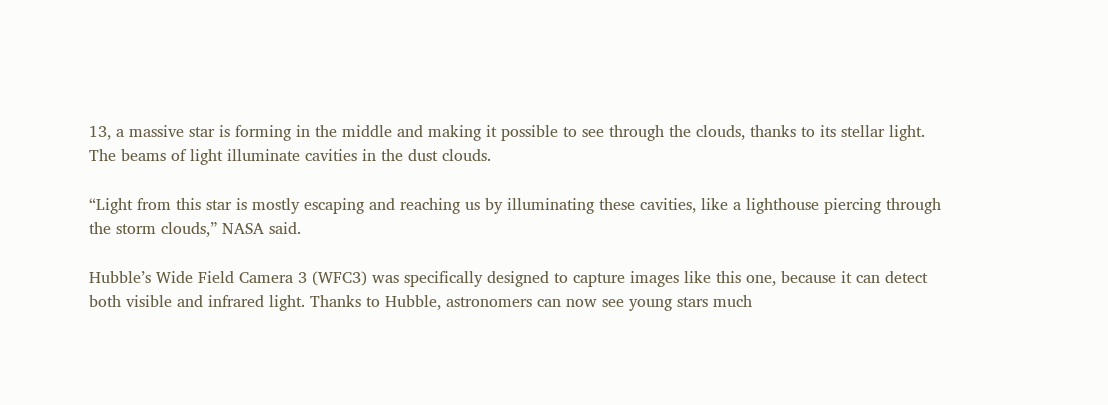13, a massive star is forming in the middle and making it possible to see through the clouds, thanks to its stellar light. The beams of light illuminate cavities in the dust clouds.

“Light from this star is mostly escaping and reaching us by illuminating these cavities, like a lighthouse piercing through the storm clouds,” NASA said.

Hubble’s Wide Field Camera 3 (WFC3) was specifically designed to capture images like this one, because it can detect both visible and infrared light. Thanks to Hubble, astronomers can now see young stars much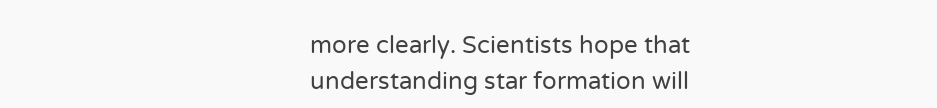more clearly. Scientists hope that understanding star formation will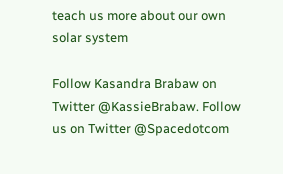teach us more about our own solar system

Follow Kasandra Brabaw on Twitter @KassieBrabaw. Follow us on Twitter @Spacedotcom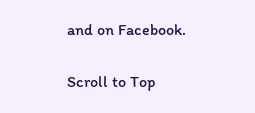and on Facebook.


Scroll to Top